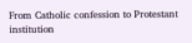From Catholic confession to Protestant institution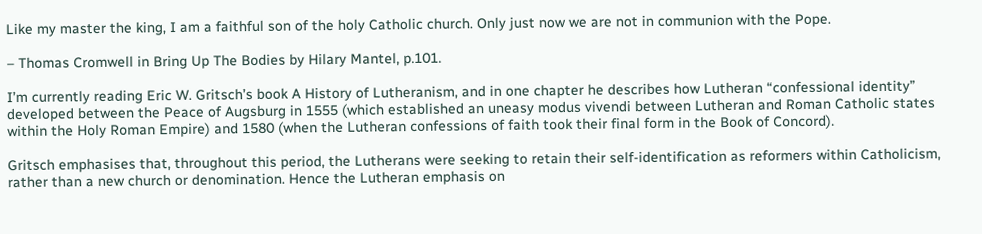Like my master the king, I am a faithful son of the holy Catholic church. Only just now we are not in communion with the Pope.

– Thomas Cromwell in Bring Up The Bodies by Hilary Mantel, p.101.

I’m currently reading Eric W. Gritsch’s book A History of Lutheranism, and in one chapter he describes how Lutheran “confessional identity” developed between the Peace of Augsburg in 1555 (which established an uneasy modus vivendi between Lutheran and Roman Catholic states within the Holy Roman Empire) and 1580 (when the Lutheran confessions of faith took their final form in the Book of Concord).

Gritsch emphasises that, throughout this period, the Lutherans were seeking to retain their self-identification as reformers within Catholicism, rather than a new church or denomination. Hence the Lutheran emphasis on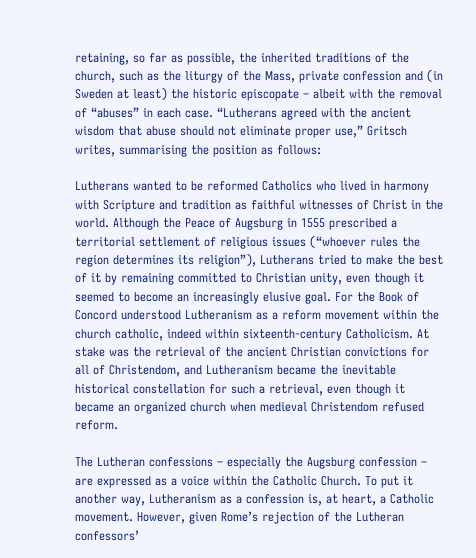retaining, so far as possible, the inherited traditions of the church, such as the liturgy of the Mass, private confession and (in Sweden at least) the historic episcopate – albeit with the removal of “abuses” in each case. “Lutherans agreed with the ancient wisdom that abuse should not eliminate proper use,” Gritsch writes, summarising the position as follows:

Lutherans wanted to be reformed Catholics who lived in harmony with Scripture and tradition as faithful witnesses of Christ in the world. Although the Peace of Augsburg in 1555 prescribed a territorial settlement of religious issues (“whoever rules the region determines its religion”), Lutherans tried to make the best of it by remaining committed to Christian unity, even though it seemed to become an increasingly elusive goal. For the Book of Concord understood Lutheranism as a reform movement within the church catholic, indeed within sixteenth-century Catholicism. At stake was the retrieval of the ancient Christian convictions for all of Christendom, and Lutheranism became the inevitable historical constellation for such a retrieval, even though it became an organized church when medieval Christendom refused reform.

The Lutheran confessions – especially the Augsburg confession – are expressed as a voice within the Catholic Church. To put it another way, Lutheranism as a confession is, at heart, a Catholic movement. However, given Rome’s rejection of the Lutheran confessors’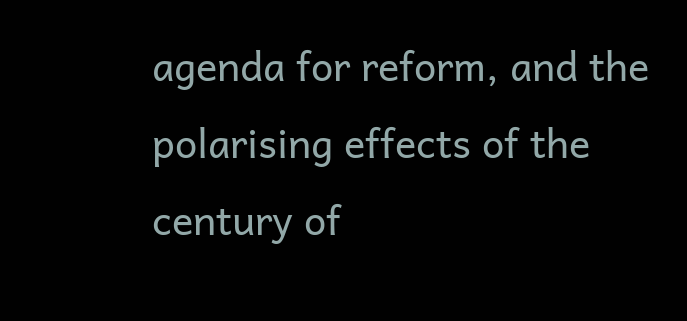agenda for reform, and the polarising effects of the century of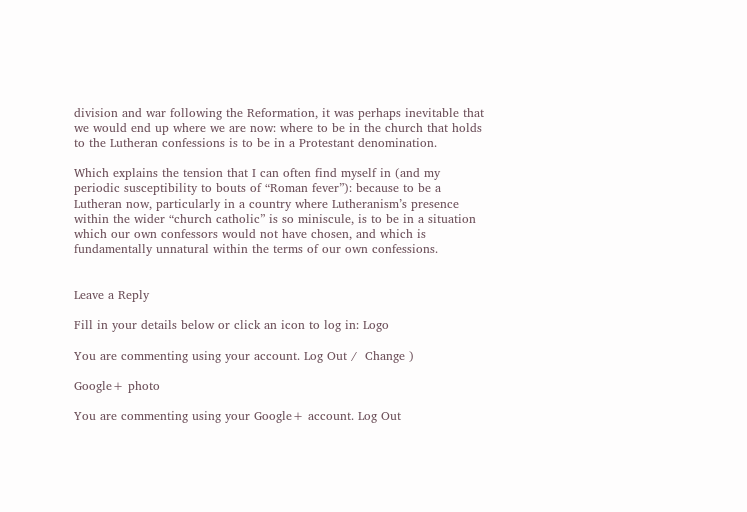division and war following the Reformation, it was perhaps inevitable that we would end up where we are now: where to be in the church that holds to the Lutheran confessions is to be in a Protestant denomination.

Which explains the tension that I can often find myself in (and my periodic susceptibility to bouts of “Roman fever”): because to be a Lutheran now, particularly in a country where Lutheranism’s presence within the wider “church catholic” is so miniscule, is to be in a situation which our own confessors would not have chosen, and which is fundamentally unnatural within the terms of our own confessions.


Leave a Reply

Fill in your details below or click an icon to log in: Logo

You are commenting using your account. Log Out /  Change )

Google+ photo

You are commenting using your Google+ account. Log Out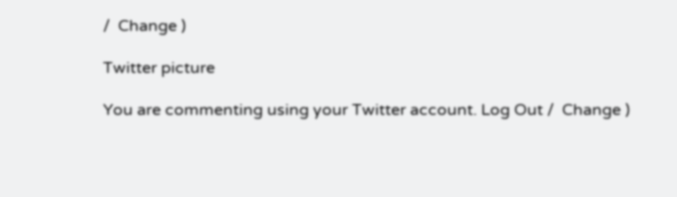/  Change )

Twitter picture

You are commenting using your Twitter account. Log Out /  Change )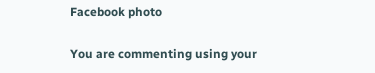Facebook photo

You are commenting using your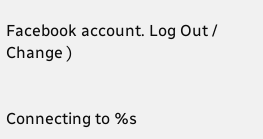Facebook account. Log Out /  Change )


Connecting to %s